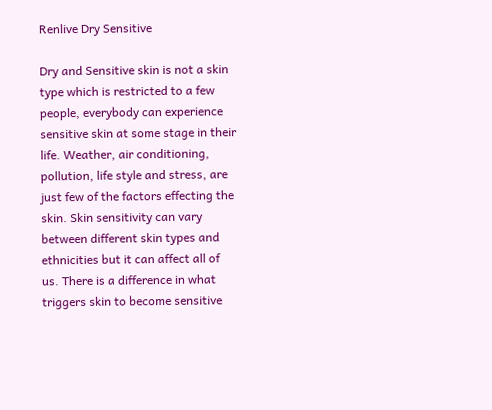Renlive Dry Sensitive

Dry and Sensitive skin is not a skin type which is restricted to a few people, everybody can experience sensitive skin at some stage in their life. Weather, air conditioning, pollution, life style and stress, are just few of the factors effecting the skin. Skin sensitivity can vary between different skin types and ethnicities but it can affect all of us. There is a difference in what triggers skin to become sensitive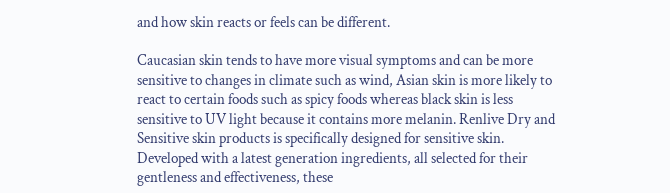and how skin reacts or feels can be different.

Caucasian skin tends to have more visual symptoms and can be more sensitive to changes in climate such as wind, Asian skin is more likely to react to certain foods such as spicy foods whereas black skin is less sensitive to UV light because it contains more melanin. Renlive Dry and Sensitive skin products is specifically designed for sensitive skin. Developed with a latest generation ingredients, all selected for their gentleness and effectiveness, these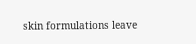skin formulations leave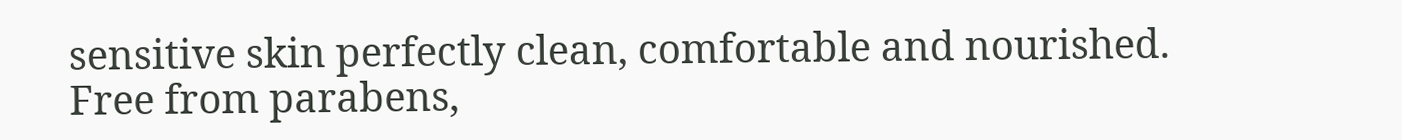sensitive skin perfectly clean, comfortable and nourished. Free from parabens,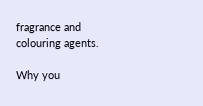fragrance and colouring agents.

Why you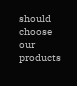should choose our products